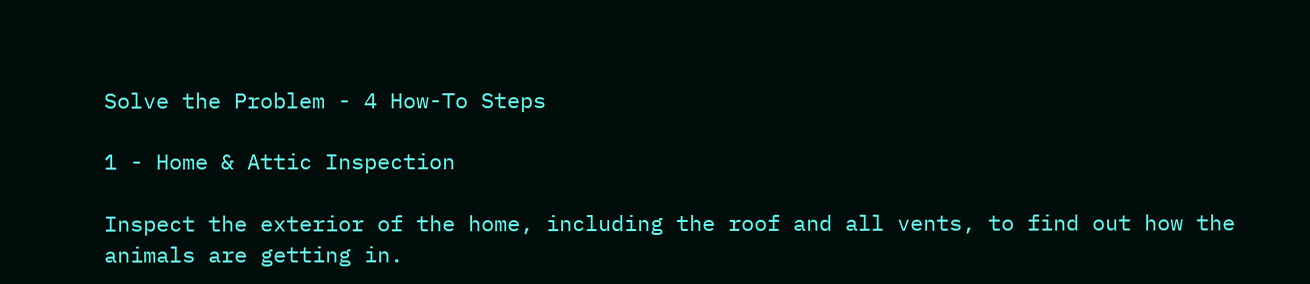Solve the Problem - 4 How-To Steps

1 - Home & Attic Inspection

Inspect the exterior of the home, including the roof and all vents, to find out how the animals are getting in.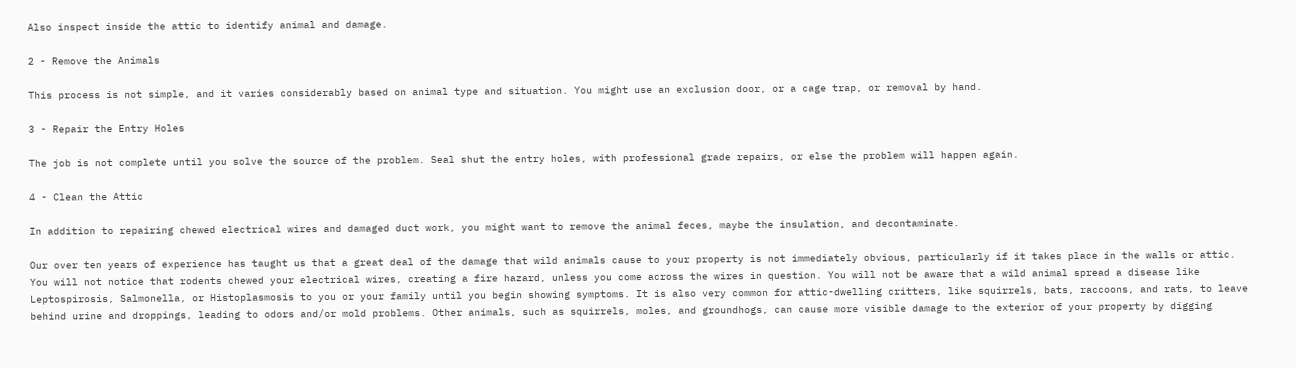Also inspect inside the attic to identify animal and damage.

2 - Remove the Animals

This process is not simple, and it varies considerably based on animal type and situation. You might use an exclusion door, or a cage trap, or removal by hand.

3 - Repair the Entry Holes

The job is not complete until you solve the source of the problem. Seal shut the entry holes, with professional grade repairs, or else the problem will happen again.

4 - Clean the Attic

In addition to repairing chewed electrical wires and damaged duct work, you might want to remove the animal feces, maybe the insulation, and decontaminate.

Our over ten years of experience has taught us that a great deal of the damage that wild animals cause to your property is not immediately obvious, particularly if it takes place in the walls or attic. You will not notice that rodents chewed your electrical wires, creating a fire hazard, unless you come across the wires in question. You will not be aware that a wild animal spread a disease like Leptospirosis, Salmonella, or Histoplasmosis to you or your family until you begin showing symptoms. It is also very common for attic-dwelling critters, like squirrels, bats, raccoons, and rats, to leave behind urine and droppings, leading to odors and/or mold problems. Other animals, such as squirrels, moles, and groundhogs, can cause more visible damage to the exterior of your property by digging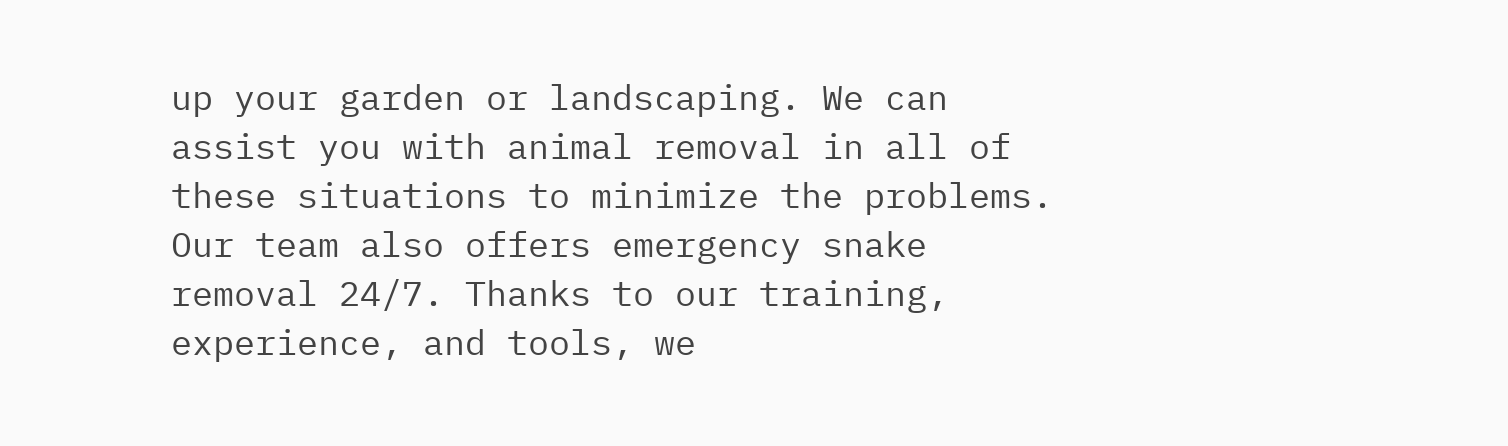up your garden or landscaping. We can assist you with animal removal in all of these situations to minimize the problems. Our team also offers emergency snake removal 24/7. Thanks to our training, experience, and tools, we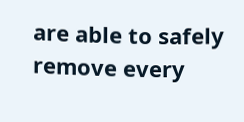are able to safely remove every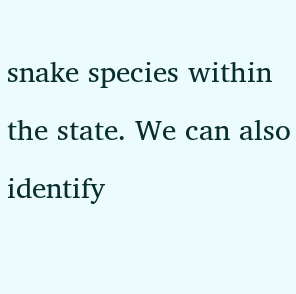snake species within the state. We can also identify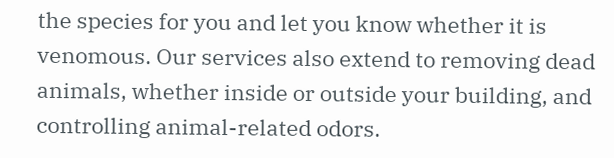the species for you and let you know whether it is venomous. Our services also extend to removing dead animals, whether inside or outside your building, and controlling animal-related odors.